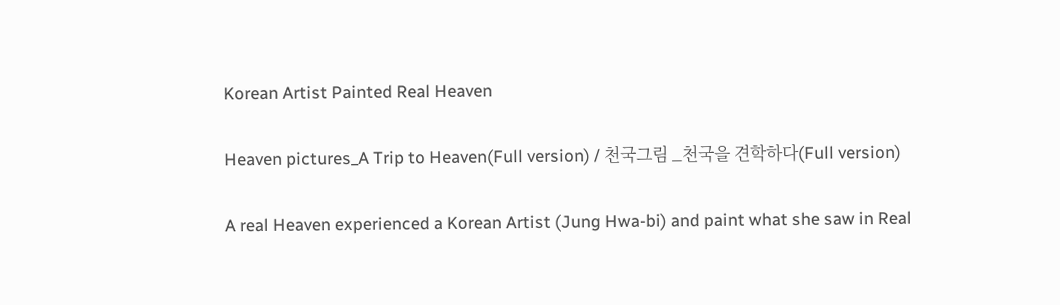Korean Artist Painted Real Heaven

Heaven pictures_A Trip to Heaven(Full version) / 천국그림 _천국을 견학하다(Full version)

A real Heaven experienced a Korean Artist (Jung Hwa-bi) and paint what she saw in Real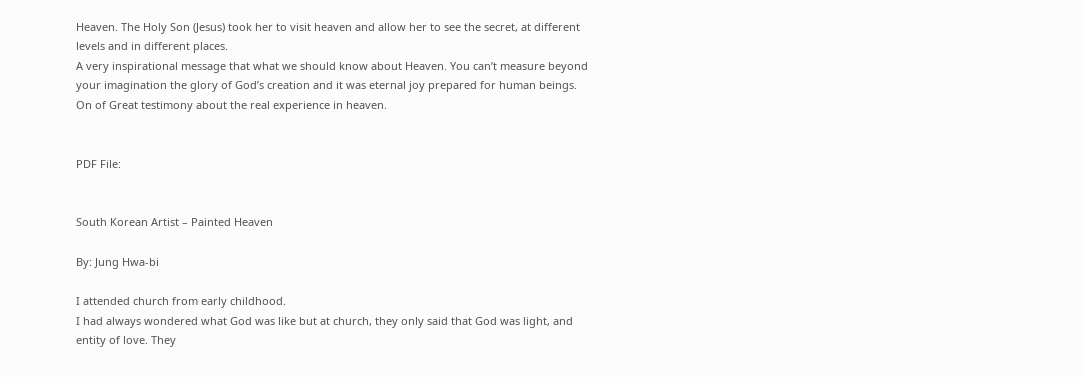Heaven. The Holy Son (Jesus) took her to visit heaven and allow her to see the secret, at different levels and in different places.
A very inspirational message that what we should know about Heaven. You can’t measure beyond your imagination the glory of God’s creation and it was eternal joy prepared for human beings. On of Great testimony about the real experience in heaven.


PDF File:


South Korean Artist – Painted Heaven

By: Jung Hwa-bi

I attended church from early childhood.
I had always wondered what God was like but at church, they only said that God was light, and entity of love. They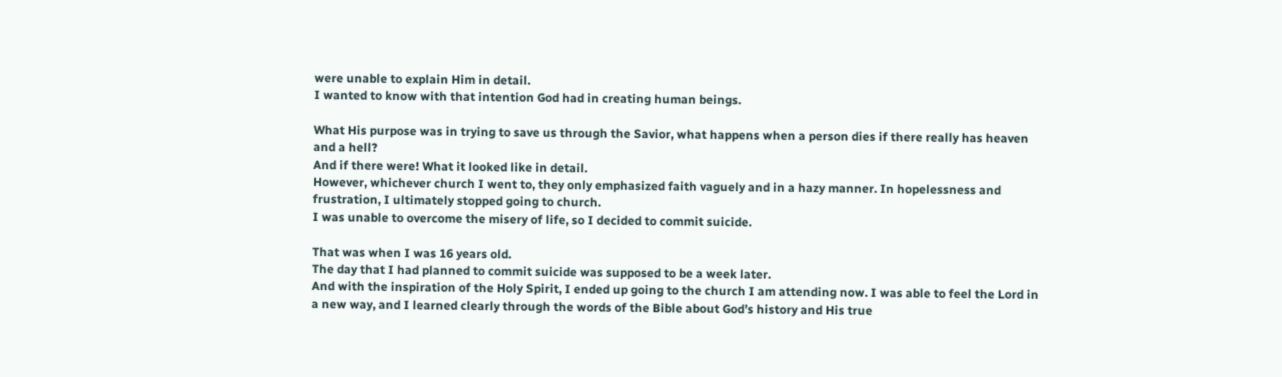were unable to explain Him in detail.
I wanted to know with that intention God had in creating human beings.

What His purpose was in trying to save us through the Savior, what happens when a person dies if there really has heaven and a hell?
And if there were! What it looked like in detail.
However, whichever church I went to, they only emphasized faith vaguely and in a hazy manner. In hopelessness and frustration, I ultimately stopped going to church.
I was unable to overcome the misery of life, so I decided to commit suicide.

That was when I was 16 years old.
The day that I had planned to commit suicide was supposed to be a week later.
And with the inspiration of the Holy Spirit, I ended up going to the church I am attending now. I was able to feel the Lord in a new way, and I learned clearly through the words of the Bible about God’s history and His true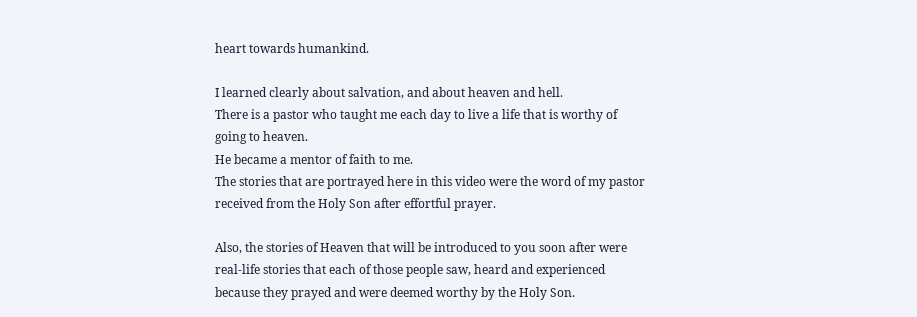heart towards humankind.

I learned clearly about salvation, and about heaven and hell.
There is a pastor who taught me each day to live a life that is worthy of going to heaven.
He became a mentor of faith to me.
The stories that are portrayed here in this video were the word of my pastor received from the Holy Son after effortful prayer.

Also, the stories of Heaven that will be introduced to you soon after were real-life stories that each of those people saw, heard and experienced because they prayed and were deemed worthy by the Holy Son.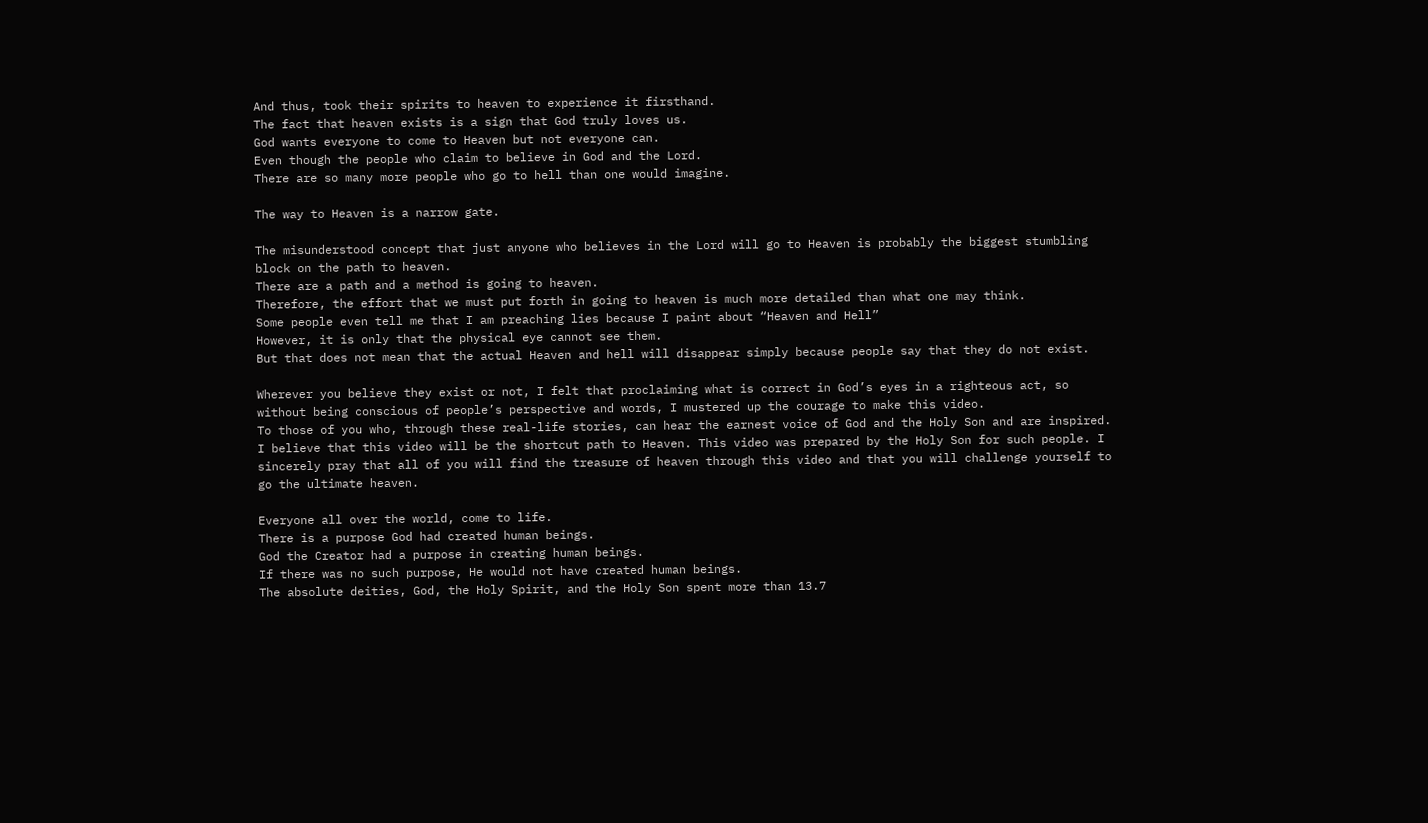And thus, took their spirits to heaven to experience it firsthand.
The fact that heaven exists is a sign that God truly loves us.
God wants everyone to come to Heaven but not everyone can.
Even though the people who claim to believe in God and the Lord.
There are so many more people who go to hell than one would imagine.

The way to Heaven is a narrow gate.

The misunderstood concept that just anyone who believes in the Lord will go to Heaven is probably the biggest stumbling block on the path to heaven.
There are a path and a method is going to heaven.
Therefore, the effort that we must put forth in going to heaven is much more detailed than what one may think.
Some people even tell me that I am preaching lies because I paint about “Heaven and Hell”
However, it is only that the physical eye cannot see them.
But that does not mean that the actual Heaven and hell will disappear simply because people say that they do not exist.

Wherever you believe they exist or not, I felt that proclaiming what is correct in God’s eyes in a righteous act, so without being conscious of people’s perspective and words, I mustered up the courage to make this video.
To those of you who, through these real-life stories, can hear the earnest voice of God and the Holy Son and are inspired. I believe that this video will be the shortcut path to Heaven. This video was prepared by the Holy Son for such people. I sincerely pray that all of you will find the treasure of heaven through this video and that you will challenge yourself to go the ultimate heaven.

Everyone all over the world, come to life.
There is a purpose God had created human beings.
God the Creator had a purpose in creating human beings.
If there was no such purpose, He would not have created human beings.
The absolute deities, God, the Holy Spirit, and the Holy Son spent more than 13.7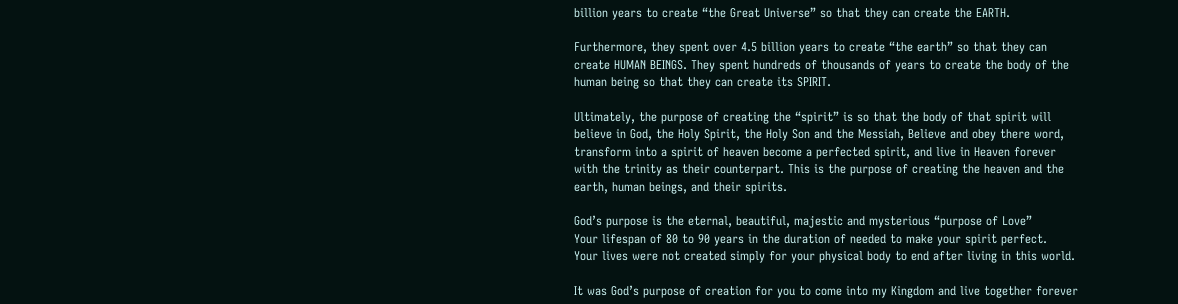billion years to create “the Great Universe” so that they can create the EARTH.

Furthermore, they spent over 4.5 billion years to create “the earth” so that they can create HUMAN BEINGS. They spent hundreds of thousands of years to create the body of the human being so that they can create its SPIRIT.

Ultimately, the purpose of creating the “spirit” is so that the body of that spirit will believe in God, the Holy Spirit, the Holy Son and the Messiah, Believe and obey there word, transform into a spirit of heaven become a perfected spirit, and live in Heaven forever with the trinity as their counterpart. This is the purpose of creating the heaven and the earth, human beings, and their spirits.

God’s purpose is the eternal, beautiful, majestic and mysterious “purpose of Love”
Your lifespan of 80 to 90 years in the duration of needed to make your spirit perfect.
Your lives were not created simply for your physical body to end after living in this world.

It was God’s purpose of creation for you to come into my Kingdom and live together forever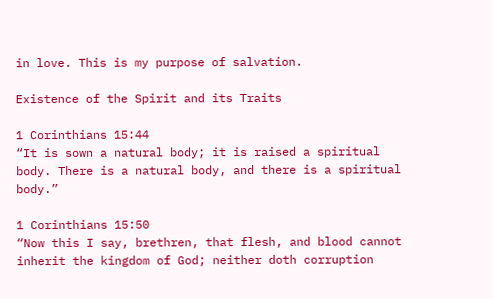in love. This is my purpose of salvation.

Existence of the Spirit and its Traits

1 Corinthians 15:44
“It is sown a natural body; it is raised a spiritual body. There is a natural body, and there is a spiritual body.”

1 Corinthians 15:50
“Now this I say, brethren, that flesh, and blood cannot inherit the kingdom of God; neither doth corruption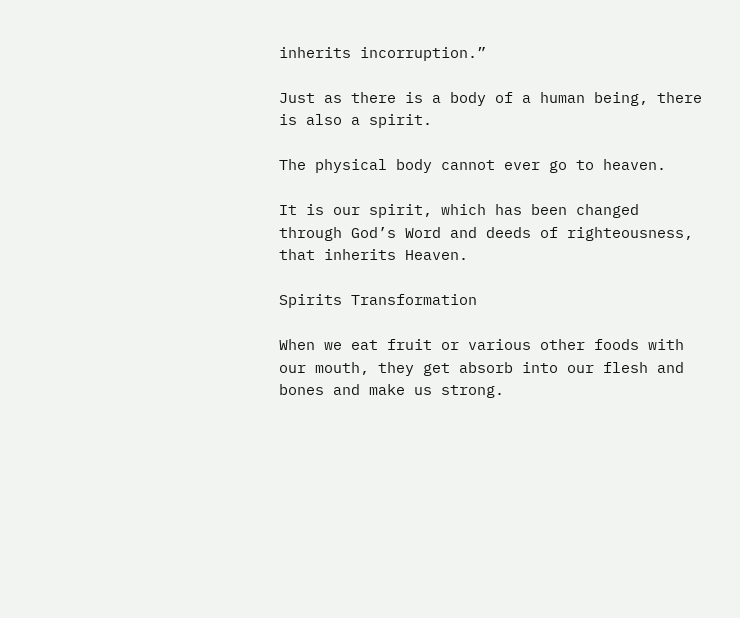inherits incorruption.”

Just as there is a body of a human being, there is also a spirit.

The physical body cannot ever go to heaven.

It is our spirit, which has been changed through God’s Word and deeds of righteousness, that inherits Heaven.

Spirits Transformation

When we eat fruit or various other foods with our mouth, they get absorb into our flesh and bones and make us strong.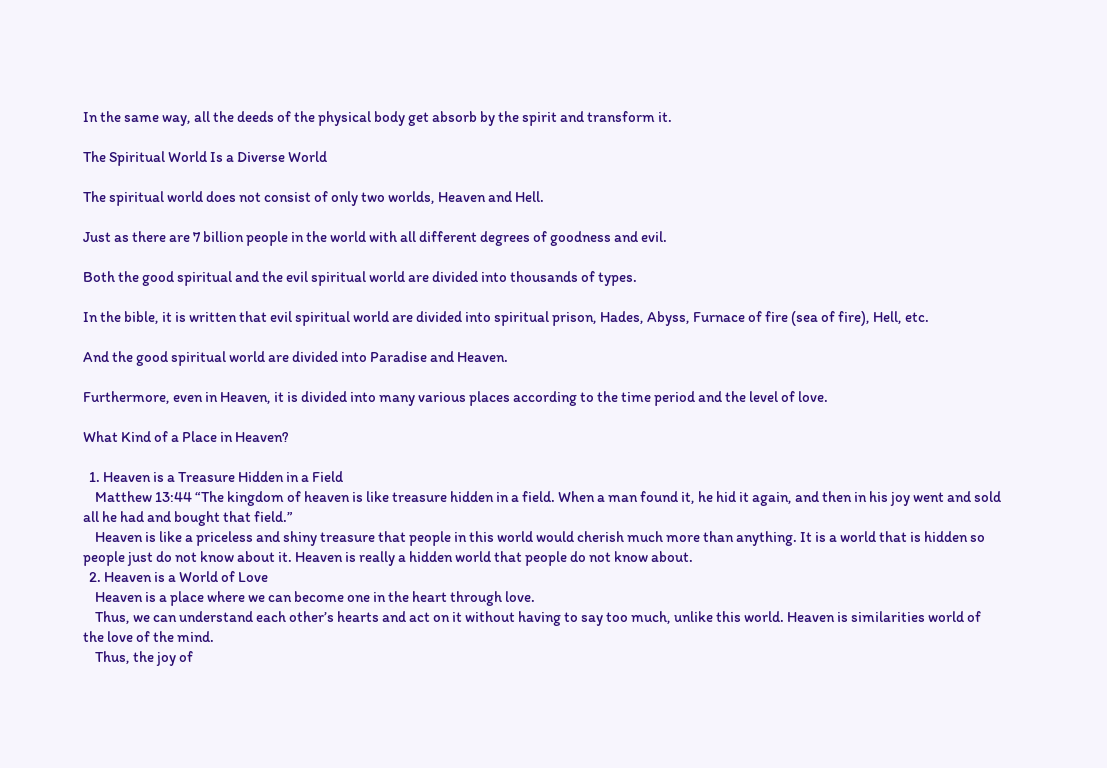In the same way, all the deeds of the physical body get absorb by the spirit and transform it.

The Spiritual World Is a Diverse World

The spiritual world does not consist of only two worlds, Heaven and Hell.

Just as there are 7 billion people in the world with all different degrees of goodness and evil.

Both the good spiritual and the evil spiritual world are divided into thousands of types.

In the bible, it is written that evil spiritual world are divided into spiritual prison, Hades, Abyss, Furnace of fire (sea of fire), Hell, etc.

And the good spiritual world are divided into Paradise and Heaven.

Furthermore, even in Heaven, it is divided into many various places according to the time period and the level of love.

What Kind of a Place in Heaven?

  1. Heaven is a Treasure Hidden in a Field
    Matthew 13:44 “The kingdom of heaven is like treasure hidden in a field. When a man found it, he hid it again, and then in his joy went and sold all he had and bought that field.”
    Heaven is like a priceless and shiny treasure that people in this world would cherish much more than anything. It is a world that is hidden so people just do not know about it. Heaven is really a hidden world that people do not know about.
  2. Heaven is a World of Love
    Heaven is a place where we can become one in the heart through love.
    Thus, we can understand each other’s hearts and act on it without having to say too much, unlike this world. Heaven is similarities world of the love of the mind.
    Thus, the joy of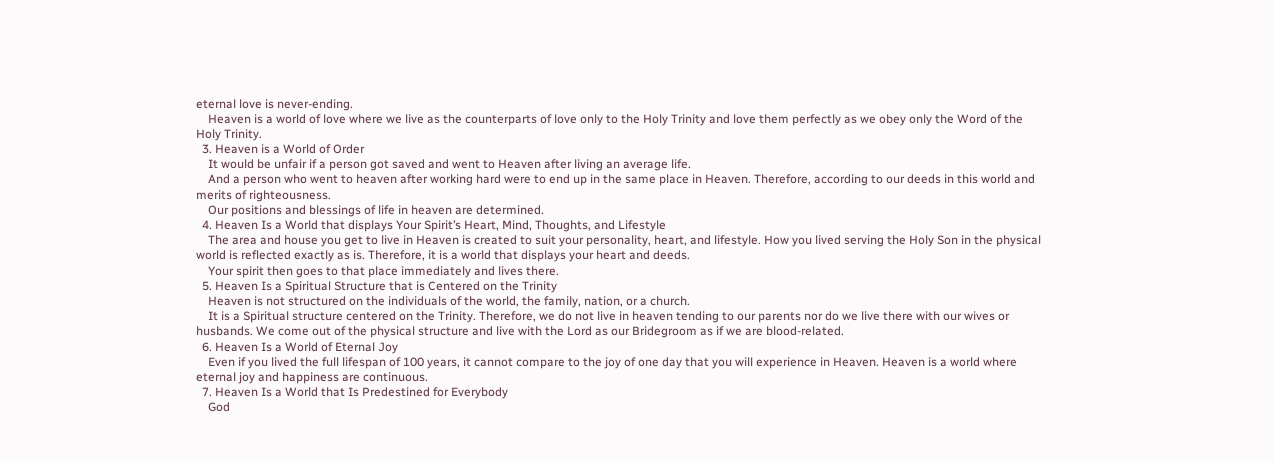eternal love is never-ending.
    Heaven is a world of love where we live as the counterparts of love only to the Holy Trinity and love them perfectly as we obey only the Word of the Holy Trinity.
  3. Heaven is a World of Order
    It would be unfair if a person got saved and went to Heaven after living an average life.
    And a person who went to heaven after working hard were to end up in the same place in Heaven. Therefore, according to our deeds in this world and merits of righteousness.
    Our positions and blessings of life in heaven are determined.
  4. Heaven Is a World that displays Your Spirit’s Heart, Mind, Thoughts, and Lifestyle
    The area and house you get to live in Heaven is created to suit your personality, heart, and lifestyle. How you lived serving the Holy Son in the physical world is reflected exactly as is. Therefore, it is a world that displays your heart and deeds.
    Your spirit then goes to that place immediately and lives there.
  5. Heaven Is a Spiritual Structure that is Centered on the Trinity
    Heaven is not structured on the individuals of the world, the family, nation, or a church.
    It is a Spiritual structure centered on the Trinity. Therefore, we do not live in heaven tending to our parents nor do we live there with our wives or husbands. We come out of the physical structure and live with the Lord as our Bridegroom as if we are blood-related.
  6. Heaven Is a World of Eternal Joy
    Even if you lived the full lifespan of 100 years, it cannot compare to the joy of one day that you will experience in Heaven. Heaven is a world where eternal joy and happiness are continuous.
  7. Heaven Is a World that Is Predestined for Everybody
    God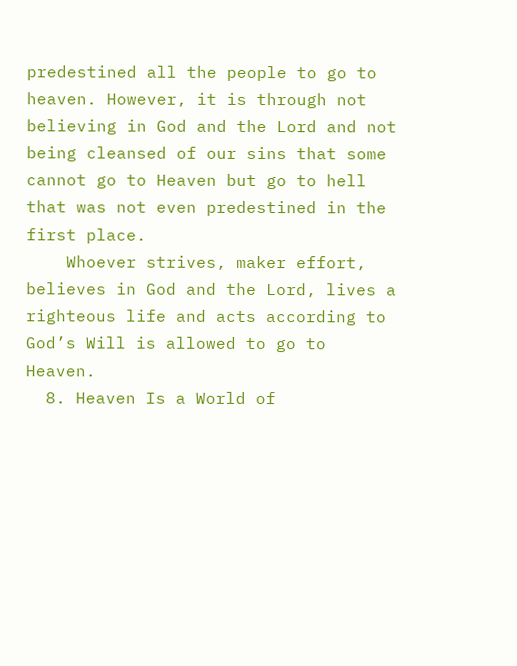predestined all the people to go to heaven. However, it is through not believing in God and the Lord and not being cleansed of our sins that some cannot go to Heaven but go to hell that was not even predestined in the first place.
    Whoever strives, maker effort, believes in God and the Lord, lives a righteous life and acts according to God’s Will is allowed to go to Heaven.
  8. Heaven Is a World of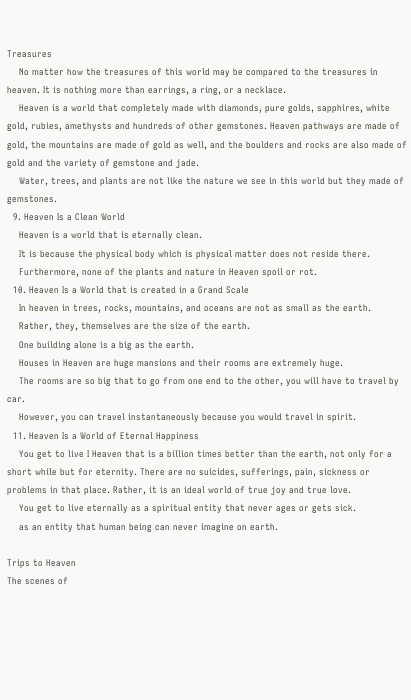Treasures
    No matter how the treasures of this world may be compared to the treasures in heaven. It is nothing more than earrings, a ring, or a necklace.
    Heaven is a world that completely made with diamonds, pure golds, sapphires, white gold, rubies, amethysts and hundreds of other gemstones. Heaven pathways are made of gold, the mountains are made of gold as well, and the boulders and rocks are also made of gold and the variety of gemstone and jade.
    Water, trees, and plants are not like the nature we see in this world but they made of gemstones.
  9. Heaven Is a Clean World
    Heaven is a world that is eternally clean.
    It is because the physical body which is physical matter does not reside there.
    Furthermore, none of the plants and nature in Heaven spoil or rot.
  10. Heaven Is a World that is created in a Grand Scale
    In heaven in trees, rocks, mountains, and oceans are not as small as the earth.
    Rather, they, themselves are the size of the earth.
    One building alone is a big as the earth.
    Houses in Heaven are huge mansions and their rooms are extremely huge.
    The rooms are so big that to go from one end to the other, you will have to travel by car.
    However, you can travel instantaneously because you would travel in spirit.
  11. Heaven Is a World of Eternal Happiness
    You get to live I Heaven that is a billion times better than the earth, not only for a short while but for eternity. There are no suicides, sufferings, pain, sickness or problems in that place. Rather, it is an ideal world of true joy and true love.
    You get to live eternally as a spiritual entity that never ages or gets sick.
    as an entity that human being can never imagine on earth.

Trips to Heaven
The scenes of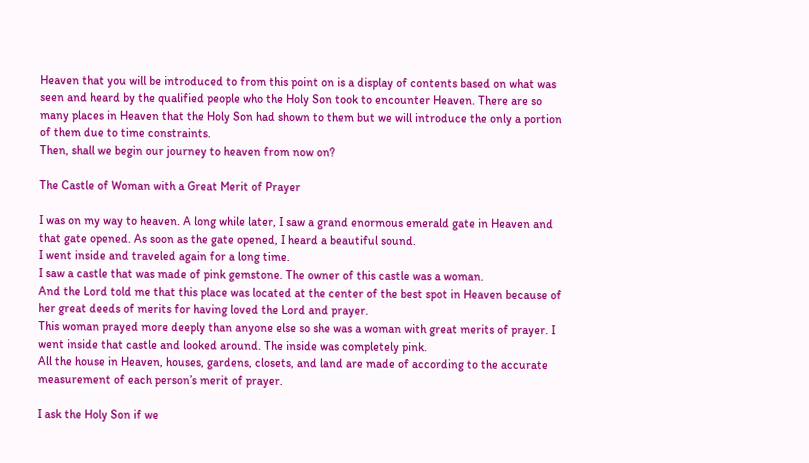Heaven that you will be introduced to from this point on is a display of contents based on what was seen and heard by the qualified people who the Holy Son took to encounter Heaven. There are so many places in Heaven that the Holy Son had shown to them but we will introduce the only a portion of them due to time constraints.
Then, shall we begin our journey to heaven from now on?

The Castle of Woman with a Great Merit of Prayer

I was on my way to heaven. A long while later, I saw a grand enormous emerald gate in Heaven and that gate opened. As soon as the gate opened, I heard a beautiful sound.
I went inside and traveled again for a long time.
I saw a castle that was made of pink gemstone. The owner of this castle was a woman.
And the Lord told me that this place was located at the center of the best spot in Heaven because of her great deeds of merits for having loved the Lord and prayer.
This woman prayed more deeply than anyone else so she was a woman with great merits of prayer. I went inside that castle and looked around. The inside was completely pink.
All the house in Heaven, houses, gardens, closets, and land are made of according to the accurate measurement of each person’s merit of prayer.

I ask the Holy Son if we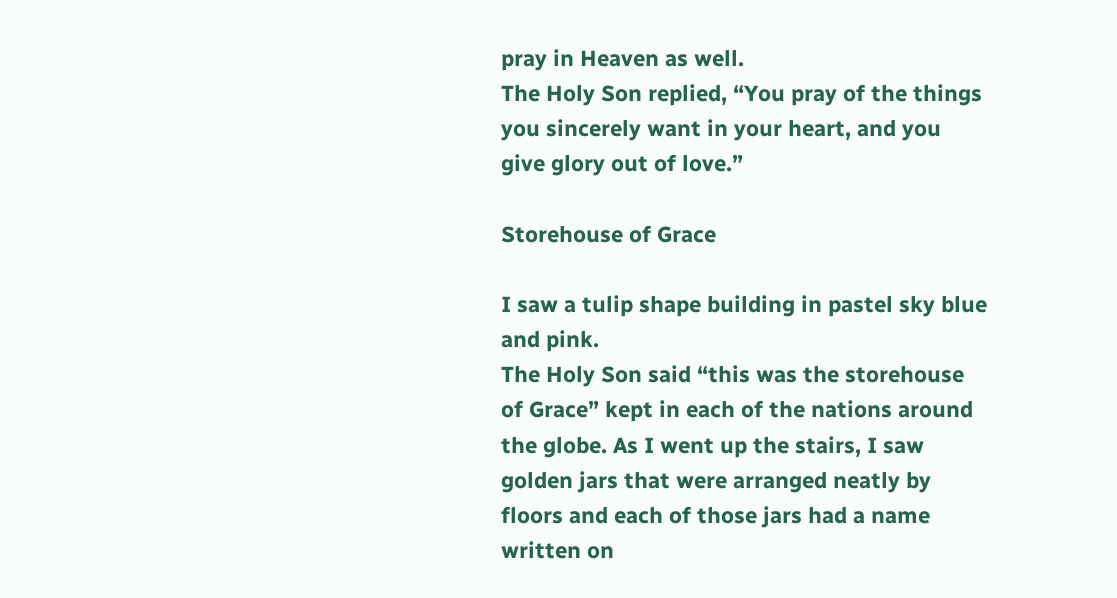pray in Heaven as well.
The Holy Son replied, “You pray of the things you sincerely want in your heart, and you give glory out of love.”

Storehouse of Grace

I saw a tulip shape building in pastel sky blue and pink.
The Holy Son said “this was the storehouse of Grace” kept in each of the nations around the globe. As I went up the stairs, I saw golden jars that were arranged neatly by floors and each of those jars had a name written on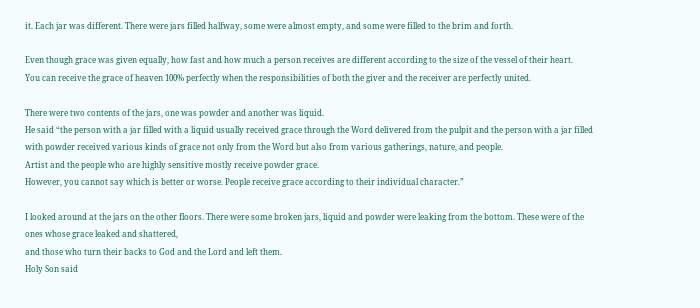it. Each jar was different. There were jars filled halfway, some were almost empty, and some were filled to the brim and forth.

Even though grace was given equally, how fast and how much a person receives are different according to the size of the vessel of their heart.
You can receive the grace of heaven 100% perfectly when the responsibilities of both the giver and the receiver are perfectly united.

There were two contents of the jars, one was powder and another was liquid.
He said “the person with a jar filled with a liquid usually received grace through the Word delivered from the pulpit and the person with a jar filled with powder received various kinds of grace not only from the Word but also from various gatherings, nature, and people.
Artist and the people who are highly sensitive mostly receive powder grace.
However, you cannot say which is better or worse. People receive grace according to their individual character.”

I looked around at the jars on the other floors. There were some broken jars, liquid and powder were leaking from the bottom. These were of the ones whose grace leaked and shattered,
and those who turn their backs to God and the Lord and left them.
Holy Son said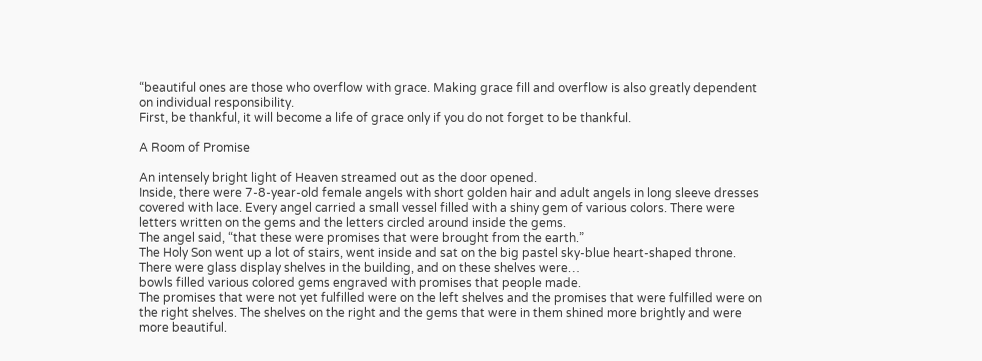“beautiful ones are those who overflow with grace. Making grace fill and overflow is also greatly dependent on individual responsibility.
First, be thankful, it will become a life of grace only if you do not forget to be thankful.

A Room of Promise

An intensely bright light of Heaven streamed out as the door opened.
Inside, there were 7-8-year-old female angels with short golden hair and adult angels in long sleeve dresses covered with lace. Every angel carried a small vessel filled with a shiny gem of various colors. There were letters written on the gems and the letters circled around inside the gems.
The angel said, “that these were promises that were brought from the earth.”
The Holy Son went up a lot of stairs, went inside and sat on the big pastel sky-blue heart-shaped throne. There were glass display shelves in the building, and on these shelves were…
bowls filled various colored gems engraved with promises that people made.
The promises that were not yet fulfilled were on the left shelves and the promises that were fulfilled were on the right shelves. The shelves on the right and the gems that were in them shined more brightly and were more beautiful.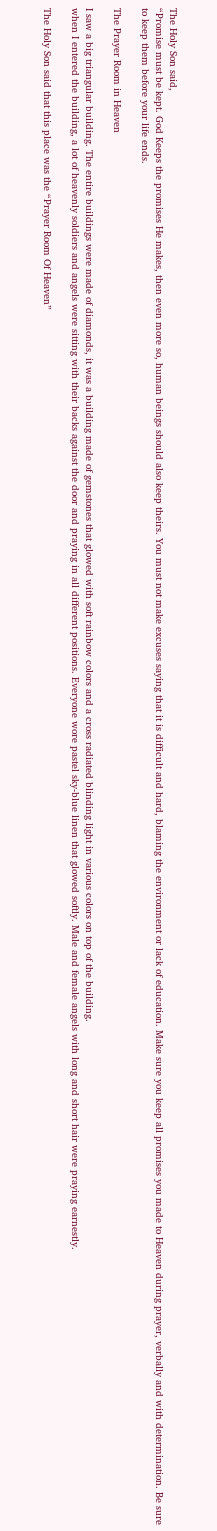The Holy Son said,
“Promise must be kept. God Keeps the promises He makes, then even more so, human beings should also keep theirs. You must not make excuses saying that it is difficult and hard, blaming the environment or lack of education. Make sure you keep all promises you made to Heaven during prayer, verbally and with determination. Be sure to keep them before your life ends.

The Prayer Room in Heaven

I saw a big triangular building. The entire buildings were made of diamonds, it was a building made of gemstones that glowed with soft rainbow colors and a cross radiated blinding light in various colors on top of the building.
when I entered the building, a lot of heavenly soldiers and angels were sitting with their backs against the door and praying in all different positions. Everyone wore pastel sky-blue linen that glowed softly. Male and female angels with long and short hair were praying earnestly.

The Holy Son said that this place was the “Prayer Room Of Heaven”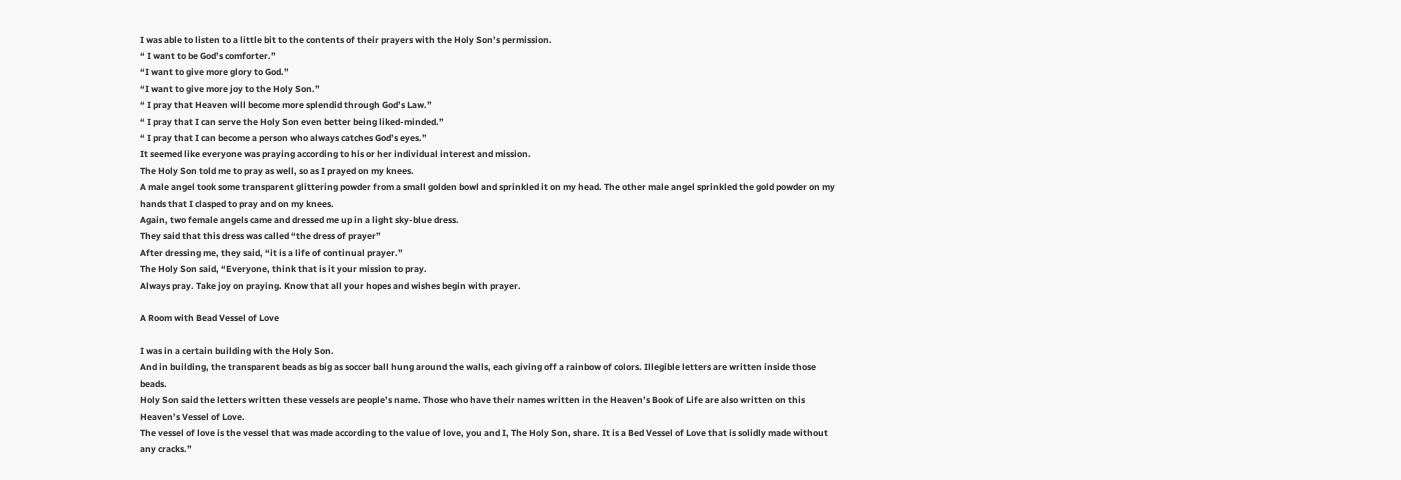I was able to listen to a little bit to the contents of their prayers with the Holy Son’s permission.
“ I want to be God’s comforter.”
“I want to give more glory to God.”
“I want to give more joy to the Holy Son.”
“ I pray that Heaven will become more splendid through God’s Law.”
“ I pray that I can serve the Holy Son even better being liked-minded.”
“ I pray that I can become a person who always catches God’s eyes.”
It seemed like everyone was praying according to his or her individual interest and mission.
The Holy Son told me to pray as well, so as I prayed on my knees.
A male angel took some transparent glittering powder from a small golden bowl and sprinkled it on my head. The other male angel sprinkled the gold powder on my hands that I clasped to pray and on my knees.
Again, two female angels came and dressed me up in a light sky-blue dress.
They said that this dress was called “the dress of prayer”
After dressing me, they said, “it is a life of continual prayer.”
The Holy Son said, “Everyone, think that is it your mission to pray.
Always pray. Take joy on praying. Know that all your hopes and wishes begin with prayer.

A Room with Bead Vessel of Love

I was in a certain building with the Holy Son.
And in building, the transparent beads as big as soccer ball hung around the walls, each giving off a rainbow of colors. Illegible letters are written inside those beads.
Holy Son said the letters written these vessels are people’s name. Those who have their names written in the Heaven’s Book of Life are also written on this Heaven’s Vessel of Love.
The vessel of love is the vessel that was made according to the value of love, you and I, The Holy Son, share. It is a Bed Vessel of Love that is solidly made without any cracks.”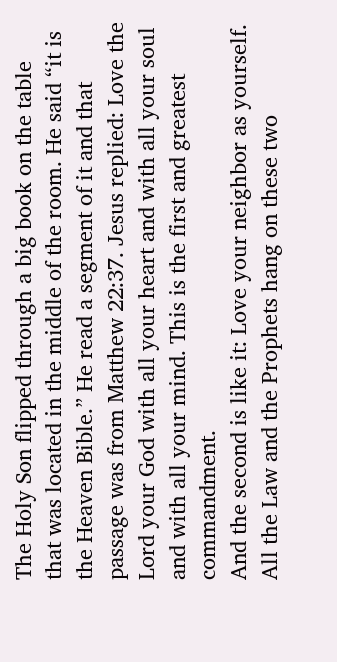The Holy Son flipped through a big book on the table that was located in the middle of the room. He said “it is the Heaven Bible.” He read a segment of it and that passage was from Matthew 22:37. Jesus replied: Love the Lord your God with all your heart and with all your soul and with all your mind. This is the first and greatest commandment.
And the second is like it: Love your neighbor as yourself. All the Law and the Prophets hang on these two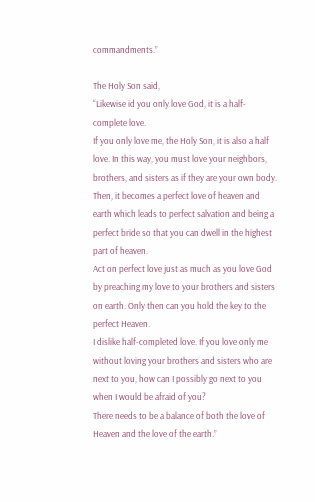commandments.”

The Holy Son said,
“Likewise id you only love God, it is a half-complete love.
If you only love me, the Holy Son, it is also a half love. In this way, you must love your neighbors, brothers, and sisters as if they are your own body.
Then, it becomes a perfect love of heaven and earth which leads to perfect salvation and being a perfect bride so that you can dwell in the highest part of heaven.
Act on perfect love just as much as you love God by preaching my love to your brothers and sisters on earth. Only then can you hold the key to the perfect Heaven.
I dislike half-completed love. If you love only me without loving your brothers and sisters who are next to you, how can I possibly go next to you when I would be afraid of you?
There needs to be a balance of both the love of Heaven and the love of the earth.”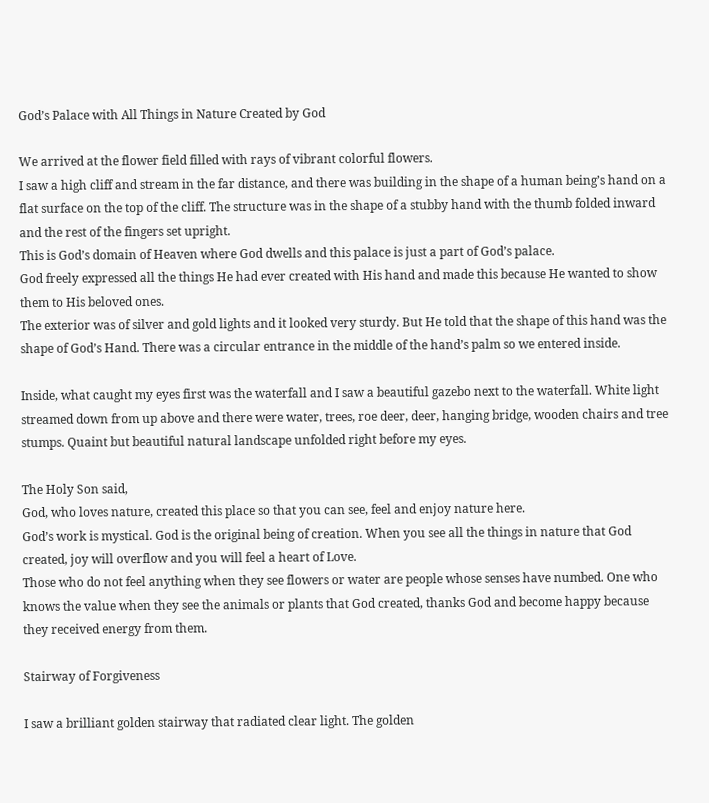God’s Palace with All Things in Nature Created by God

We arrived at the flower field filled with rays of vibrant colorful flowers.
I saw a high cliff and stream in the far distance, and there was building in the shape of a human being’s hand on a flat surface on the top of the cliff. The structure was in the shape of a stubby hand with the thumb folded inward and the rest of the fingers set upright.
This is God’s domain of Heaven where God dwells and this palace is just a part of God’s palace.
God freely expressed all the things He had ever created with His hand and made this because He wanted to show them to His beloved ones.
The exterior was of silver and gold lights and it looked very sturdy. But He told that the shape of this hand was the shape of God’s Hand. There was a circular entrance in the middle of the hand’s palm so we entered inside.

Inside, what caught my eyes first was the waterfall and I saw a beautiful gazebo next to the waterfall. White light streamed down from up above and there were water, trees, roe deer, deer, hanging bridge, wooden chairs and tree stumps. Quaint but beautiful natural landscape unfolded right before my eyes.

The Holy Son said,
God, who loves nature, created this place so that you can see, feel and enjoy nature here.
God’s work is mystical. God is the original being of creation. When you see all the things in nature that God created, joy will overflow and you will feel a heart of Love.
Those who do not feel anything when they see flowers or water are people whose senses have numbed. One who knows the value when they see the animals or plants that God created, thanks God and become happy because they received energy from them.

Stairway of Forgiveness

I saw a brilliant golden stairway that radiated clear light. The golden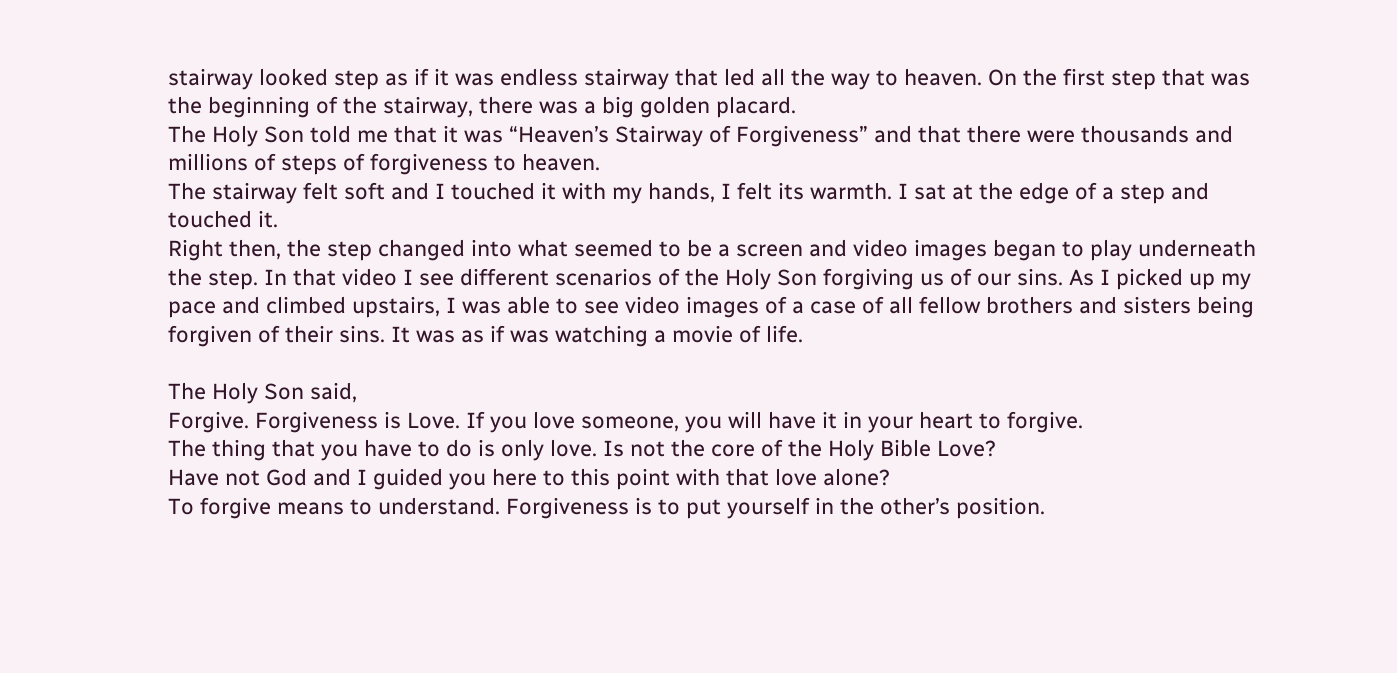stairway looked step as if it was endless stairway that led all the way to heaven. On the first step that was the beginning of the stairway, there was a big golden placard.
The Holy Son told me that it was “Heaven’s Stairway of Forgiveness” and that there were thousands and millions of steps of forgiveness to heaven.
The stairway felt soft and I touched it with my hands, I felt its warmth. I sat at the edge of a step and touched it.
Right then, the step changed into what seemed to be a screen and video images began to play underneath the step. In that video I see different scenarios of the Holy Son forgiving us of our sins. As I picked up my pace and climbed upstairs, I was able to see video images of a case of all fellow brothers and sisters being forgiven of their sins. It was as if was watching a movie of life.

The Holy Son said,
Forgive. Forgiveness is Love. If you love someone, you will have it in your heart to forgive.
The thing that you have to do is only love. Is not the core of the Holy Bible Love?
Have not God and I guided you here to this point with that love alone?
To forgive means to understand. Forgiveness is to put yourself in the other’s position.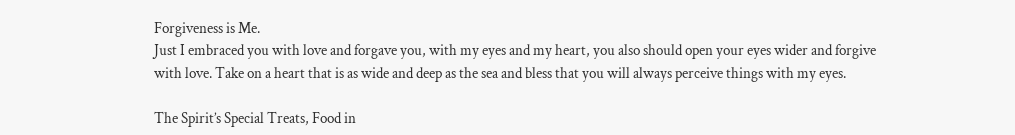Forgiveness is Me.
Just I embraced you with love and forgave you, with my eyes and my heart, you also should open your eyes wider and forgive with love. Take on a heart that is as wide and deep as the sea and bless that you will always perceive things with my eyes.

The Spirit’s Special Treats, Food in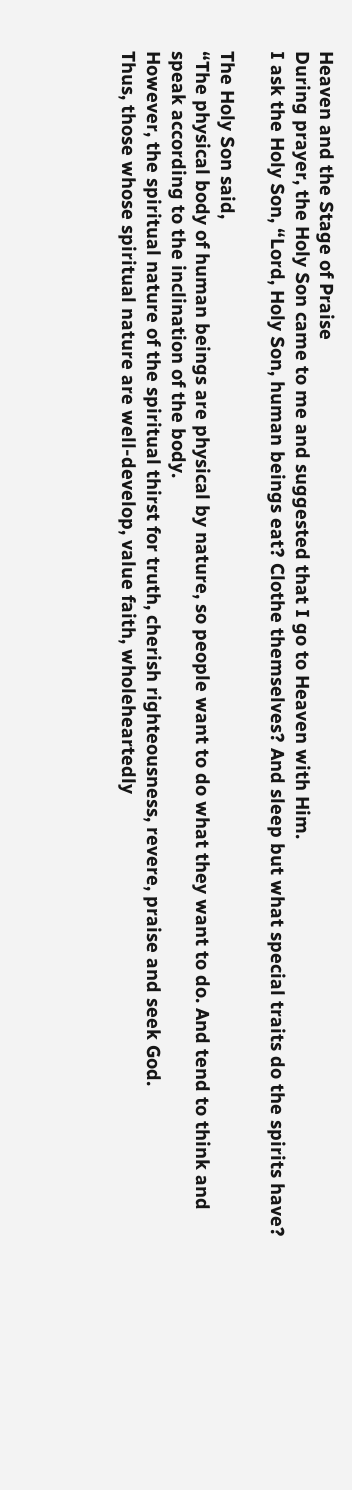Heaven and the Stage of Praise
During prayer, the Holy Son came to me and suggested that I go to Heaven with Him.
I ask the Holy Son, “Lord, Holy Son, human beings eat? Clothe themselves? And sleep but what special traits do the spirits have?

The Holy Son said,
“The physical body of human beings are physical by nature, so people want to do what they want to do. And tend to think and speak according to the inclination of the body.
However, the spiritual nature of the spiritual thirst for truth, cherish righteousness, revere, praise and seek God.
Thus, those whose spiritual nature are well-develop, value faith, wholeheartedly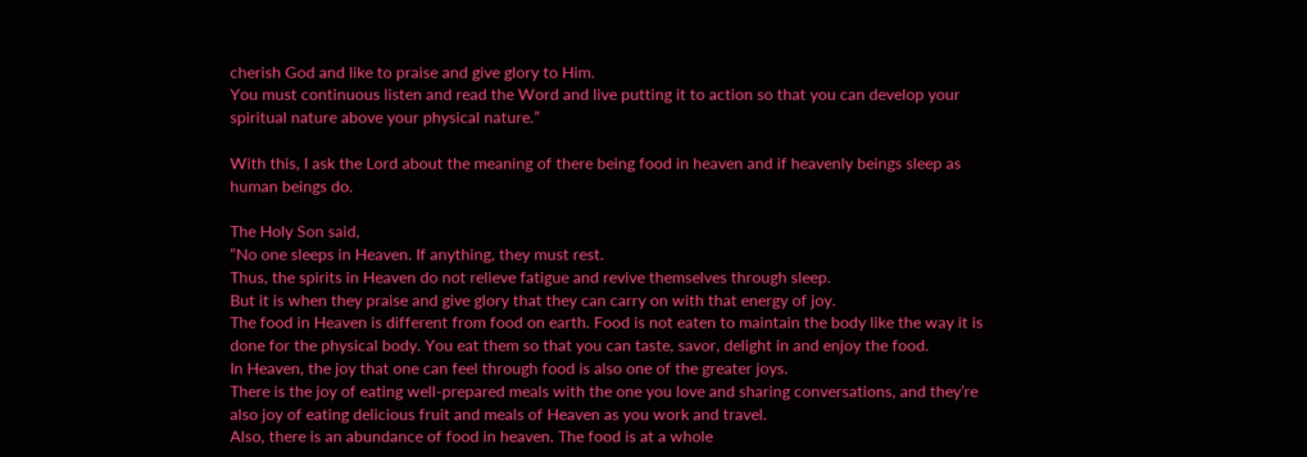cherish God and like to praise and give glory to Him.
You must continuous listen and read the Word and live putting it to action so that you can develop your spiritual nature above your physical nature.”

With this, I ask the Lord about the meaning of there being food in heaven and if heavenly beings sleep as human beings do.

The Holy Son said,
“No one sleeps in Heaven. If anything, they must rest.
Thus, the spirits in Heaven do not relieve fatigue and revive themselves through sleep.
But it is when they praise and give glory that they can carry on with that energy of joy.
The food in Heaven is different from food on earth. Food is not eaten to maintain the body like the way it is done for the physical body. You eat them so that you can taste, savor, delight in and enjoy the food.
In Heaven, the joy that one can feel through food is also one of the greater joys.
There is the joy of eating well-prepared meals with the one you love and sharing conversations, and they’re also joy of eating delicious fruit and meals of Heaven as you work and travel.
Also, there is an abundance of food in heaven. The food is at a whole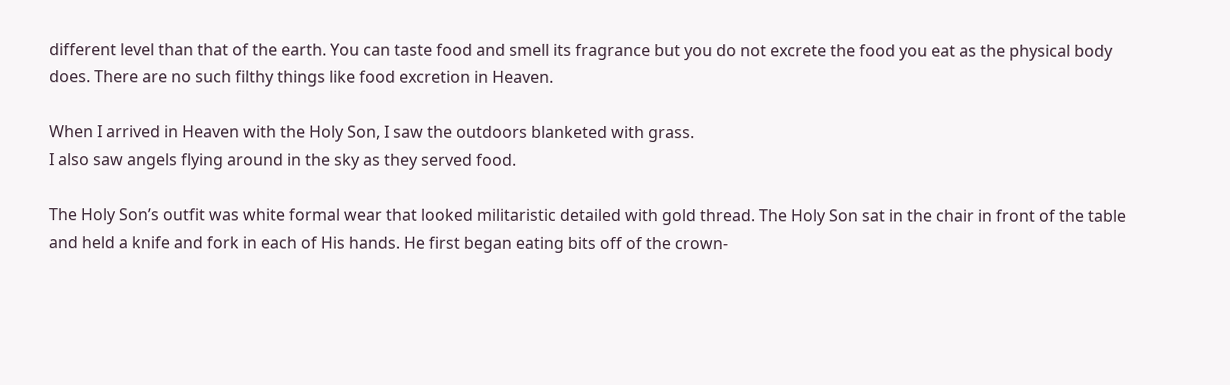different level than that of the earth. You can taste food and smell its fragrance but you do not excrete the food you eat as the physical body does. There are no such filthy things like food excretion in Heaven.

When I arrived in Heaven with the Holy Son, I saw the outdoors blanketed with grass.
I also saw angels flying around in the sky as they served food.

The Holy Son’s outfit was white formal wear that looked militaristic detailed with gold thread. The Holy Son sat in the chair in front of the table and held a knife and fork in each of His hands. He first began eating bits off of the crown-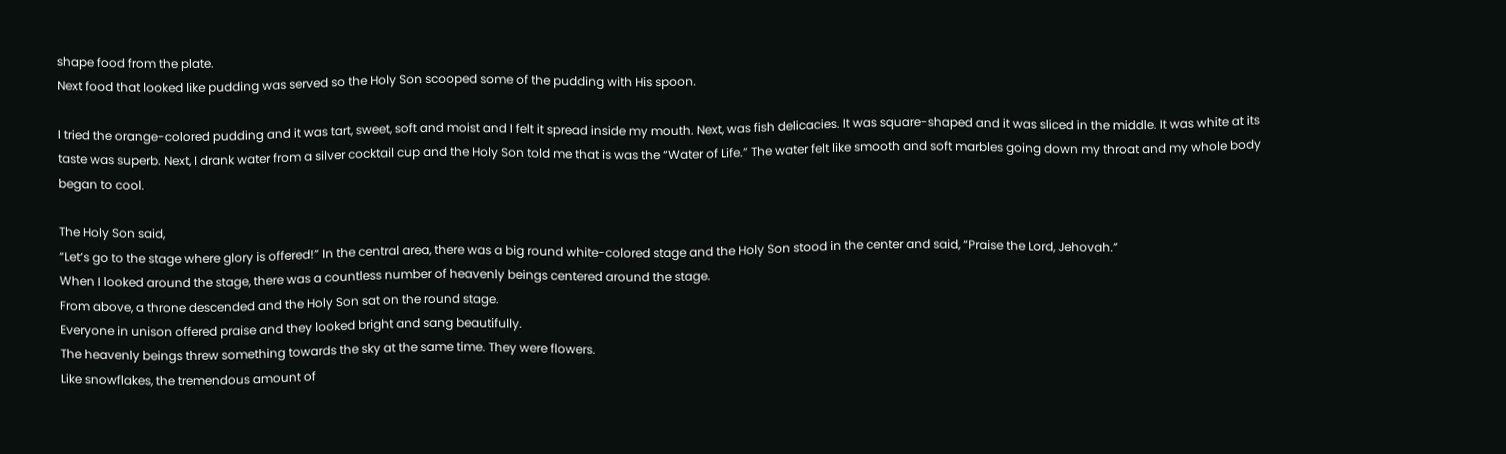shape food from the plate.
Next food that looked like pudding was served so the Holy Son scooped some of the pudding with His spoon.

I tried the orange-colored pudding and it was tart, sweet, soft and moist and I felt it spread inside my mouth. Next, was fish delicacies. It was square-shaped and it was sliced in the middle. It was white at its taste was superb. Next, I drank water from a silver cocktail cup and the Holy Son told me that is was the “Water of Life.” The water felt like smooth and soft marbles going down my throat and my whole body began to cool.

The Holy Son said,
“Let’s go to the stage where glory is offered!” In the central area, there was a big round white-colored stage and the Holy Son stood in the center and said, “Praise the Lord, Jehovah.”
When I looked around the stage, there was a countless number of heavenly beings centered around the stage.
From above, a throne descended and the Holy Son sat on the round stage.
Everyone in unison offered praise and they looked bright and sang beautifully.
The heavenly beings threw something towards the sky at the same time. They were flowers.
Like snowflakes, the tremendous amount of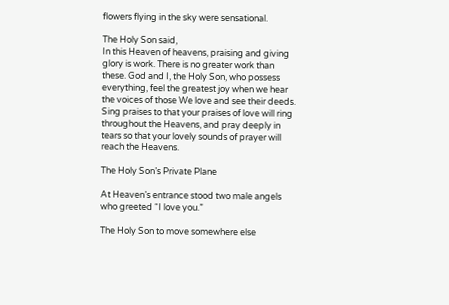flowers flying in the sky were sensational.

The Holy Son said,
In this Heaven of heavens, praising and giving glory is work. There is no greater work than these. God and I, the Holy Son, who possess everything, feel the greatest joy when we hear the voices of those We love and see their deeds.
Sing praises to that your praises of love will ring throughout the Heavens, and pray deeply in tears so that your lovely sounds of prayer will reach the Heavens.

The Holy Son’s Private Plane

At Heaven’s entrance stood two male angels who greeted “I love you.”

The Holy Son to move somewhere else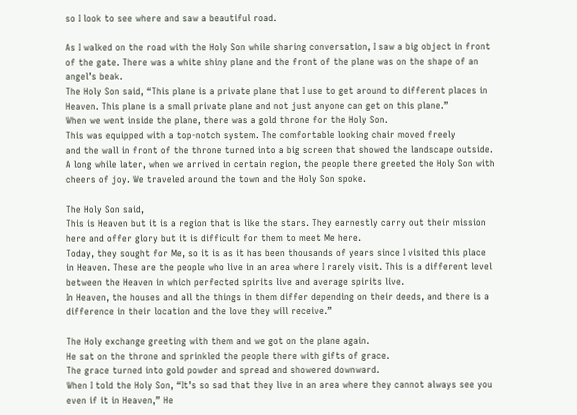so I look to see where and saw a beautiful road.

As I walked on the road with the Holy Son while sharing conversation, I saw a big object in front of the gate. There was a white shiny plane and the front of the plane was on the shape of an angel’s beak.
The Holy Son said, “This plane is a private plane that I use to get around to different places in Heaven. This plane is a small private plane and not just anyone can get on this plane.”
When we went inside the plane, there was a gold throne for the Holy Son.
This was equipped with a top-notch system. The comfortable looking chair moved freely
and the wall in front of the throne turned into a big screen that showed the landscape outside.
A long while later, when we arrived in certain region, the people there greeted the Holy Son with cheers of joy. We traveled around the town and the Holy Son spoke.

The Holy Son said,
This is Heaven but it is a region that is like the stars. They earnestly carry out their mission here and offer glory but it is difficult for them to meet Me here.
Today, they sought for Me, so it is as it has been thousands of years since I visited this place in Heaven. These are the people who live in an area where I rarely visit. This is a different level between the Heaven in which perfected spirits live and average spirits live.
In Heaven, the houses and all the things in them differ depending on their deeds, and there is a difference in their location and the love they will receive.”

The Holy exchange greeting with them and we got on the plane again.
He sat on the throne and sprinkled the people there with gifts of grace.
The grace turned into gold powder and spread and showered downward.
When I told the Holy Son, “It’s so sad that they live in an area where they cannot always see you even if it in Heaven,” He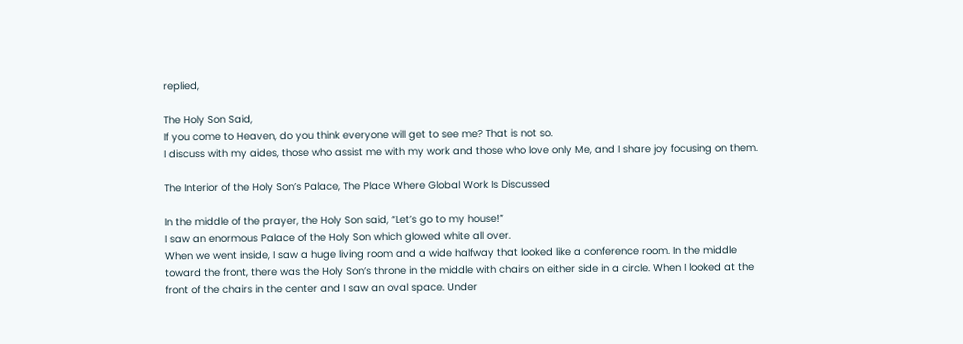replied,

The Holy Son Said,
If you come to Heaven, do you think everyone will get to see me? That is not so.
I discuss with my aides, those who assist me with my work and those who love only Me, and I share joy focusing on them.

The Interior of the Holy Son’s Palace, The Place Where Global Work Is Discussed

In the middle of the prayer, the Holy Son said, “Let’s go to my house!”
I saw an enormous Palace of the Holy Son which glowed white all over.
When we went inside, I saw a huge living room and a wide halfway that looked like a conference room. In the middle toward the front, there was the Holy Son’s throne in the middle with chairs on either side in a circle. When I looked at the front of the chairs in the center and I saw an oval space. Under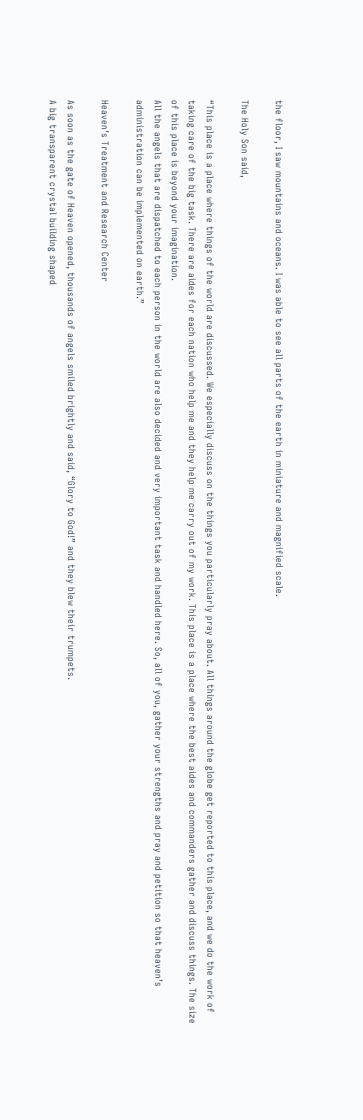the floor, I saw mountains and oceans. I was able to see all parts of the earth in miniature and magnified scale.

The Holy Son said,

“This place is a place where things of the world are discussed. We especially discuss on the things you particularly pray about. All things around the globe get reported to this place, and we do the work of taking care of the big task. There are aides for each nation who help me and they help me carry out of my work. This place is a place where the best aides and commanders gather and discuss things. The size of this place is beyond your imagination.
All the angels that are dispatched to each person in the world are also decided and very important task and handled here. So, all of you, gather your strengths and pray and petition so that heaven’s administration can be implemented on earth.”

Heaven’s Treatment and Research Center

As soon as the gate of Heaven opened, thousands of angels smiled brightly and said, “Glory to God!” and they blew their trumpets.
A big transparent crystal building shaped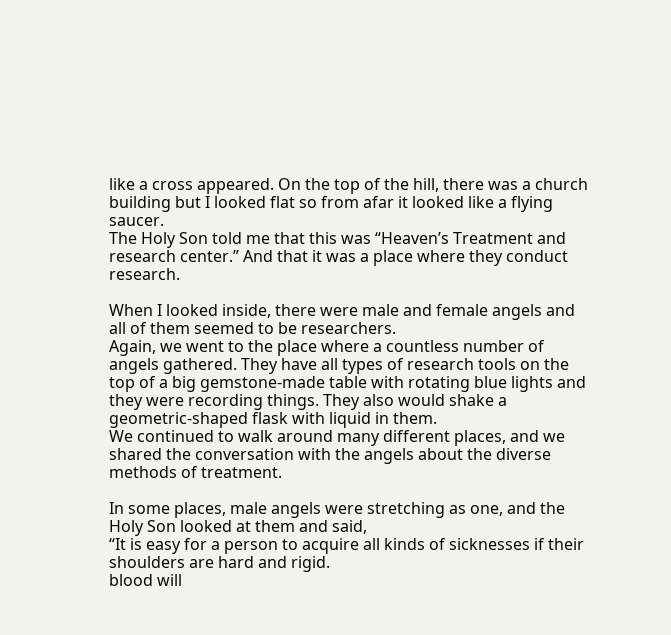like a cross appeared. On the top of the hill, there was a church building but I looked flat so from afar it looked like a flying saucer.
The Holy Son told me that this was “Heaven’s Treatment and research center.” And that it was a place where they conduct research.

When I looked inside, there were male and female angels and all of them seemed to be researchers.
Again, we went to the place where a countless number of angels gathered. They have all types of research tools on the top of a big gemstone-made table with rotating blue lights and they were recording things. They also would shake a geometric-shaped flask with liquid in them.
We continued to walk around many different places, and we shared the conversation with the angels about the diverse methods of treatment.

In some places, male angels were stretching as one, and the Holy Son looked at them and said,
“It is easy for a person to acquire all kinds of sicknesses if their shoulders are hard and rigid.
blood will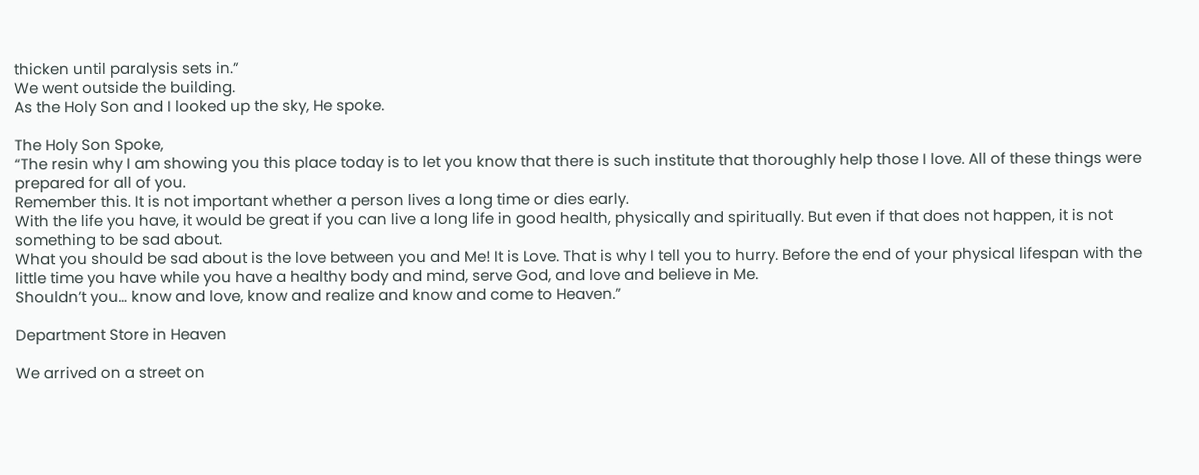thicken until paralysis sets in.”
We went outside the building.
As the Holy Son and I looked up the sky, He spoke.

The Holy Son Spoke,
“The resin why I am showing you this place today is to let you know that there is such institute that thoroughly help those I love. All of these things were prepared for all of you.
Remember this. It is not important whether a person lives a long time or dies early.
With the life you have, it would be great if you can live a long life in good health, physically and spiritually. But even if that does not happen, it is not something to be sad about.
What you should be sad about is the love between you and Me! It is Love. That is why I tell you to hurry. Before the end of your physical lifespan with the little time you have while you have a healthy body and mind, serve God, and love and believe in Me.
Shouldn’t you… know and love, know and realize and know and come to Heaven.”

Department Store in Heaven

We arrived on a street on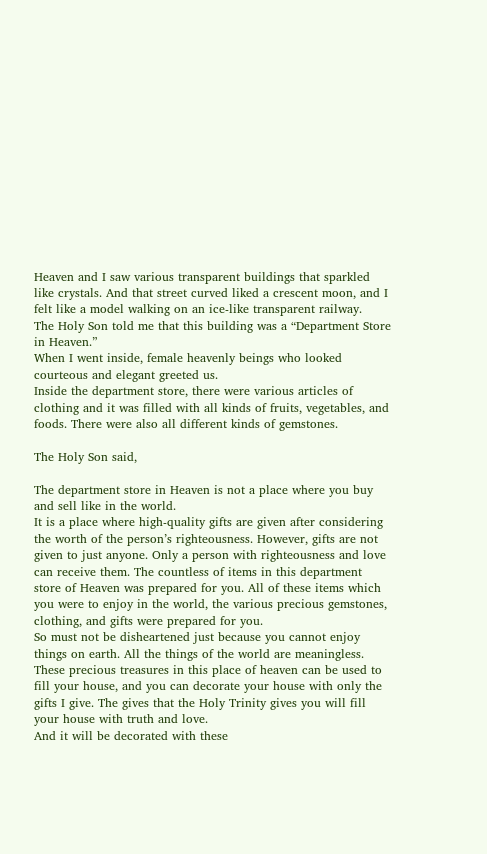Heaven and I saw various transparent buildings that sparkled like crystals. And that street curved liked a crescent moon, and I felt like a model walking on an ice-like transparent railway.
The Holy Son told me that this building was a “Department Store in Heaven.”
When I went inside, female heavenly beings who looked courteous and elegant greeted us.
Inside the department store, there were various articles of clothing and it was filled with all kinds of fruits, vegetables, and foods. There were also all different kinds of gemstones.

The Holy Son said,

The department store in Heaven is not a place where you buy and sell like in the world.
It is a place where high-quality gifts are given after considering the worth of the person’s righteousness. However, gifts are not given to just anyone. Only a person with righteousness and love can receive them. The countless of items in this department store of Heaven was prepared for you. All of these items which you were to enjoy in the world, the various precious gemstones, clothing, and gifts were prepared for you.
So must not be disheartened just because you cannot enjoy things on earth. All the things of the world are meaningless. These precious treasures in this place of heaven can be used to fill your house, and you can decorate your house with only the gifts I give. The gives that the Holy Trinity gives you will fill your house with truth and love.
And it will be decorated with these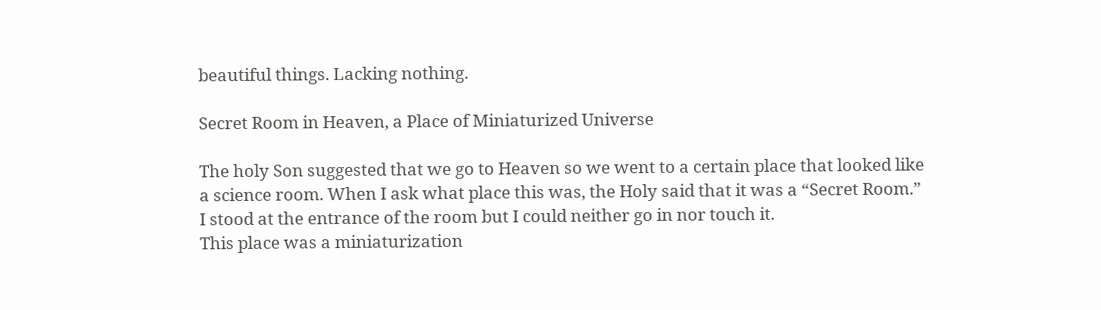beautiful things. Lacking nothing.

Secret Room in Heaven, a Place of Miniaturized Universe

The holy Son suggested that we go to Heaven so we went to a certain place that looked like a science room. When I ask what place this was, the Holy said that it was a “Secret Room.”
I stood at the entrance of the room but I could neither go in nor touch it.
This place was a miniaturization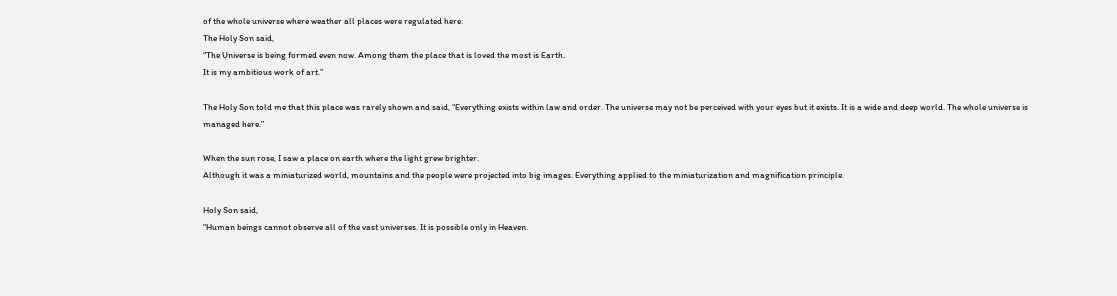of the whole universe where weather all places were regulated here.
The Holy Son said,
“The Universe is being formed even now. Among them the place that is loved the most is Earth.
It is my ambitious work of art.”

The Holy Son told me that this place was rarely shown and said, “Everything exists within law and order. The universe may not be perceived with your eyes but it exists. It is a wide and deep world. The whole universe is managed here.”

When the sun rose, I saw a place on earth where the light grew brighter.
Although it was a miniaturized world, mountains and the people were projected into big images. Everything applied to the miniaturization and magnification principle.

Holy Son said,
“Human beings cannot observe all of the vast universes. It is possible only in Heaven.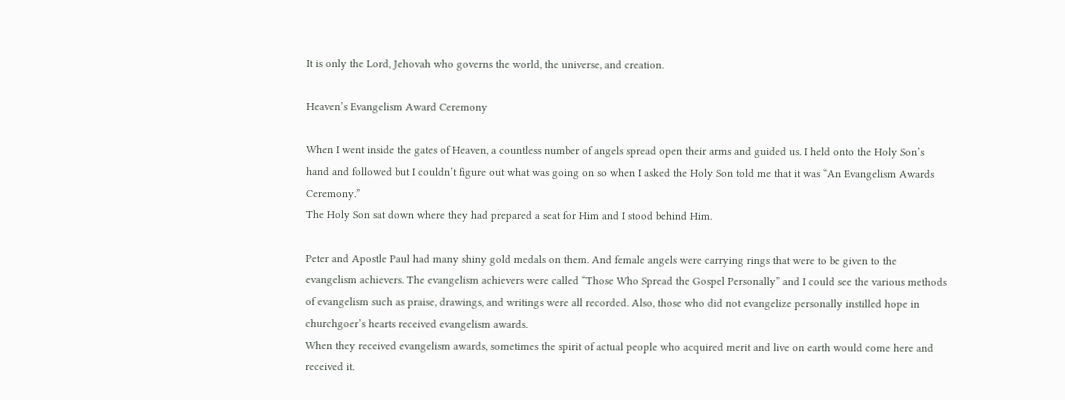It is only the Lord, Jehovah who governs the world, the universe, and creation.

Heaven’s Evangelism Award Ceremony

When I went inside the gates of Heaven, a countless number of angels spread open their arms and guided us. I held onto the Holy Son’s hand and followed but I couldn’t figure out what was going on so when I asked the Holy Son told me that it was “An Evangelism Awards Ceremony.”
The Holy Son sat down where they had prepared a seat for Him and I stood behind Him.

Peter and Apostle Paul had many shiny gold medals on them. And female angels were carrying rings that were to be given to the evangelism achievers. The evangelism achievers were called “Those Who Spread the Gospel Personally” and I could see the various methods of evangelism such as praise, drawings, and writings were all recorded. Also, those who did not evangelize personally instilled hope in churchgoer’s hearts received evangelism awards.
When they received evangelism awards, sometimes the spirit of actual people who acquired merit and live on earth would come here and received it.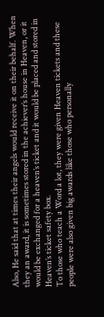Also, He said that at times their angels would receive it on their behalf. When they an award, it is sometimes stored in the achiever’s house in Heaven, or it would be exchanged for a heaven’s ticket and it would be placed and stored in Heaven’s ticket safety box.
To those who teach a Word a lot, they were given Heaven tickets and these people were also given big awards like those who personally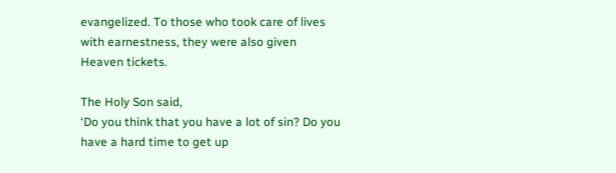evangelized. To those who took care of lives with earnestness, they were also given Heaven tickets.

The Holy Son said,
‘Do you think that you have a lot of sin? Do you have a hard time to get up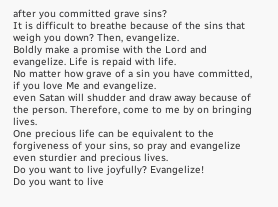after you committed grave sins?
It is difficult to breathe because of the sins that weigh you down? Then, evangelize.
Boldly make a promise with the Lord and evangelize. Life is repaid with life.
No matter how grave of a sin you have committed, if you love Me and evangelize.
even Satan will shudder and draw away because of the person. Therefore, come to me by on bringing lives.
One precious life can be equivalent to the forgiveness of your sins, so pray and evangelize even sturdier and precious lives.
Do you want to live joyfully? Evangelize!
Do you want to live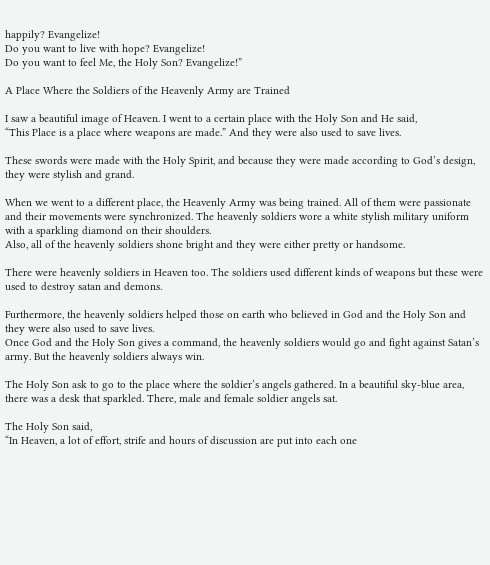happily? Evangelize!
Do you want to live with hope? Evangelize!
Do you want to feel Me, the Holy Son? Evangelize!”

A Place Where the Soldiers of the Heavenly Army are Trained

I saw a beautiful image of Heaven. I went to a certain place with the Holy Son and He said,
“This Place is a place where weapons are made.” And they were also used to save lives.

These swords were made with the Holy Spirit, and because they were made according to God’s design, they were stylish and grand.

When we went to a different place, the Heavenly Army was being trained. All of them were passionate and their movements were synchronized. The heavenly soldiers wore a white stylish military uniform with a sparkling diamond on their shoulders.
Also, all of the heavenly soldiers shone bright and they were either pretty or handsome.

There were heavenly soldiers in Heaven too. The soldiers used different kinds of weapons but these were used to destroy satan and demons.

Furthermore, the heavenly soldiers helped those on earth who believed in God and the Holy Son and they were also used to save lives.
Once God and the Holy Son gives a command, the heavenly soldiers would go and fight against Satan’s army. But the heavenly soldiers always win.

The Holy Son ask to go to the place where the soldier’s angels gathered. In a beautiful sky-blue area, there was a desk that sparkled. There, male and female soldier angels sat.

The Holy Son said,
“In Heaven, a lot of effort, strife and hours of discussion are put into each one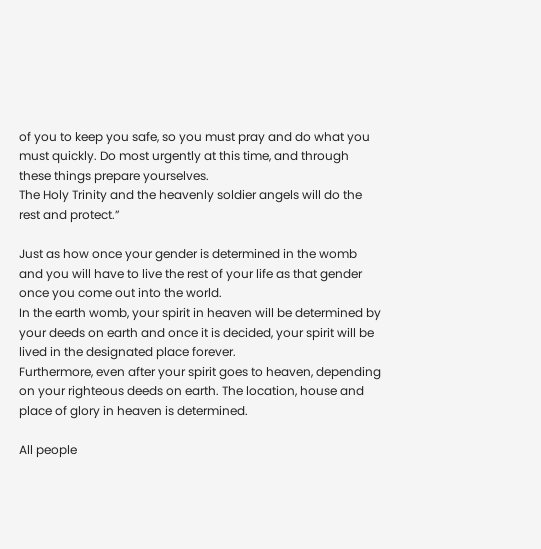of you to keep you safe, so you must pray and do what you must quickly. Do most urgently at this time, and through these things prepare yourselves.
The Holy Trinity and the heavenly soldier angels will do the rest and protect.”

Just as how once your gender is determined in the womb and you will have to live the rest of your life as that gender once you come out into the world.
In the earth womb, your spirit in heaven will be determined by your deeds on earth and once it is decided, your spirit will be lived in the designated place forever.
Furthermore, even after your spirit goes to heaven, depending on your righteous deeds on earth. The location, house and place of glory in heaven is determined.

All people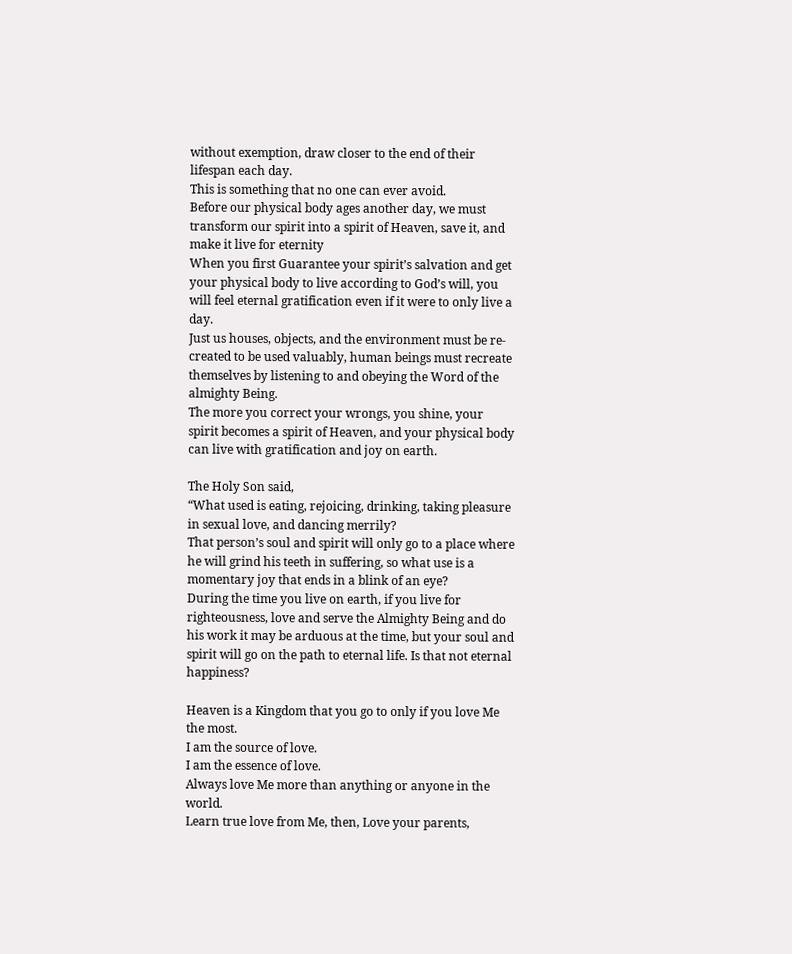without exemption, draw closer to the end of their lifespan each day.
This is something that no one can ever avoid.
Before our physical body ages another day, we must transform our spirit into a spirit of Heaven, save it, and make it live for eternity
When you first Guarantee your spirit’s salvation and get your physical body to live according to God’s will, you will feel eternal gratification even if it were to only live a day.
Just us houses, objects, and the environment must be re-created to be used valuably, human beings must recreate themselves by listening to and obeying the Word of the almighty Being.
The more you correct your wrongs, you shine, your spirit becomes a spirit of Heaven, and your physical body can live with gratification and joy on earth.

The Holy Son said,
“What used is eating, rejoicing, drinking, taking pleasure in sexual love, and dancing merrily?
That person’s soul and spirit will only go to a place where he will grind his teeth in suffering, so what use is a momentary joy that ends in a blink of an eye?
During the time you live on earth, if you live for righteousness, love and serve the Almighty Being and do his work it may be arduous at the time, but your soul and spirit will go on the path to eternal life. Is that not eternal happiness?

Heaven is a Kingdom that you go to only if you love Me the most.
I am the source of love.
I am the essence of love.
Always love Me more than anything or anyone in the world.
Learn true love from Me, then, Love your parents,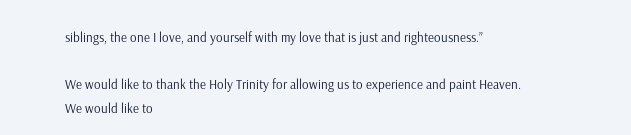siblings, the one I love, and yourself with my love that is just and righteousness.”

We would like to thank the Holy Trinity for allowing us to experience and paint Heaven.
We would like to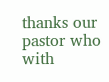thanks our pastor who with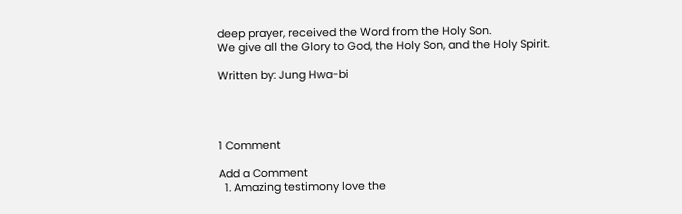deep prayer, received the Word from the Holy Son.
We give all the Glory to God, the Holy Son, and the Holy Spirit.

Written by: Jung Hwa-bi




1 Comment

Add a Comment
  1. Amazing testimony love the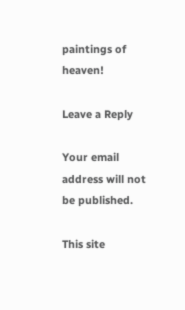paintings of heaven!

Leave a Reply

Your email address will not be published.

This site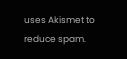uses Akismet to reduce spam.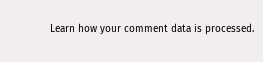Learn how your comment data is processed.